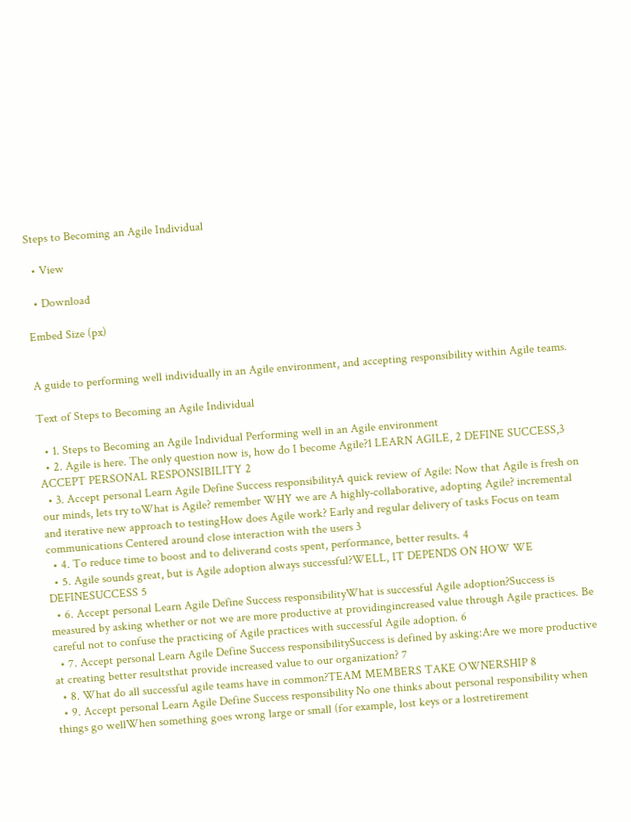Steps to Becoming an Agile Individual

  • View

  • Download

Embed Size (px)


A guide to performing well individually in an Agile environment, and accepting responsibility within Agile teams.

Text of Steps to Becoming an Agile Individual

  • 1. Steps to Becoming an Agile Individual Performing well in an Agile environment
  • 2. Agile is here. The only question now is, how do I become Agile?1 LEARN AGILE, 2 DEFINE SUCCESS,3 ACCEPT PERSONAL RESPONSIBILITY 2
  • 3. Accept personal Learn Agile Define Success responsibilityA quick review of Agile: Now that Agile is fresh on our minds, lets try toWhat is Agile? remember WHY we are A highly-collaborative, adopting Agile? incremental and iterative new approach to testingHow does Agile work? Early and regular delivery of tasks Focus on team communications Centered around close interaction with the users 3
  • 4. To reduce time to boost and to deliverand costs spent, performance, better results. 4
  • 5. Agile sounds great, but is Agile adoption always successful?WELL, IT DEPENDS ON HOW WE DEFINESUCCESS 5
  • 6. Accept personal Learn Agile Define Success responsibilityWhat is successful Agile adoption?Success is measured by asking whether or not we are more productive at providingincreased value through Agile practices. Be careful not to confuse the practicing of Agile practices with successful Agile adoption. 6
  • 7. Accept personal Learn Agile Define Success responsibilitySuccess is defined by asking:Are we more productive at creating better resultsthat provide increased value to our organization? 7
  • 8. What do all successful agile teams have in common?TEAM MEMBERS TAKE OWNERSHIP 8
  • 9. Accept personal Learn Agile Define Success responsibility No one thinks about personal responsibility when things go wellWhen something goes wrong large or small (for example, lost keys or a lostretirement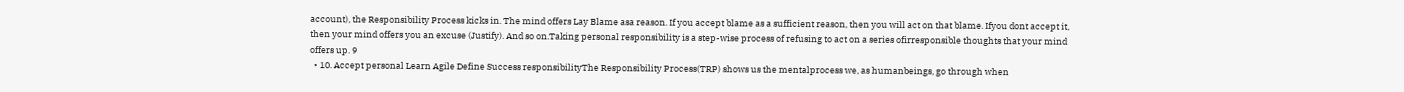account), the Responsibility Process kicks in. The mind offers Lay Blame asa reason. If you accept blame as a sufficient reason, then you will act on that blame. Ifyou dont accept it, then your mind offers you an excuse (Justify). And so on.Taking personal responsibility is a step-wise process of refusing to act on a series ofirresponsible thoughts that your mind offers up. 9
  • 10. Accept personal Learn Agile Define Success responsibilityThe Responsibility Process(TRP) shows us the mentalprocess we, as humanbeings, go through when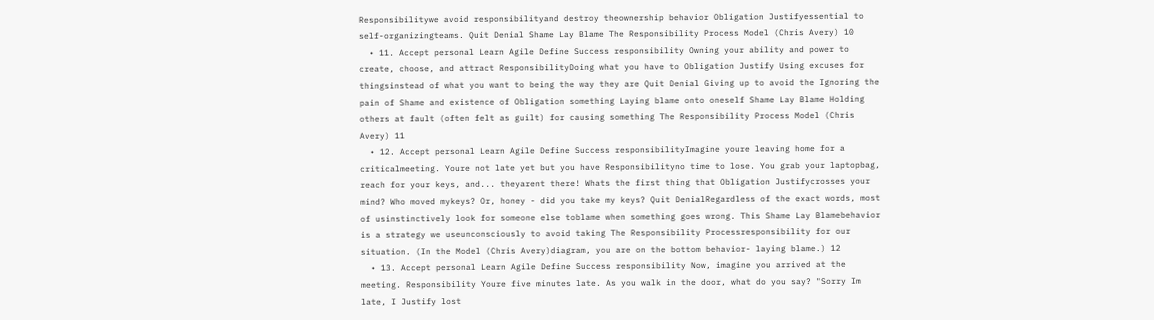Responsibilitywe avoid responsibilityand destroy theownership behavior Obligation Justifyessential to self-organizingteams. Quit Denial Shame Lay Blame The Responsibility Process Model (Chris Avery) 10
  • 11. Accept personal Learn Agile Define Success responsibility Owning your ability and power to create, choose, and attract ResponsibilityDoing what you have to Obligation Justify Using excuses for thingsinstead of what you want to being the way they are Quit Denial Giving up to avoid the Ignoring the pain of Shame and existence of Obligation something Laying blame onto oneself Shame Lay Blame Holding others at fault (often felt as guilt) for causing something The Responsibility Process Model (Chris Avery) 11
  • 12. Accept personal Learn Agile Define Success responsibilityImagine youre leaving home for a criticalmeeting. Youre not late yet but you have Responsibilityno time to lose. You grab your laptopbag, reach for your keys, and... theyarent there! Whats the first thing that Obligation Justifycrosses your mind? Who moved mykeys? Or, honey - did you take my keys? Quit DenialRegardless of the exact words, most of usinstinctively look for someone else toblame when something goes wrong. This Shame Lay Blamebehavior is a strategy we useunconsciously to avoid taking The Responsibility Processresponsibility for our situation. (In the Model (Chris Avery)diagram, you are on the bottom behavior- laying blame.) 12
  • 13. Accept personal Learn Agile Define Success responsibility Now, imagine you arrived at the meeting. Responsibility Youre five minutes late. As you walk in the door, what do you say? "Sorry Im late, I Justify lost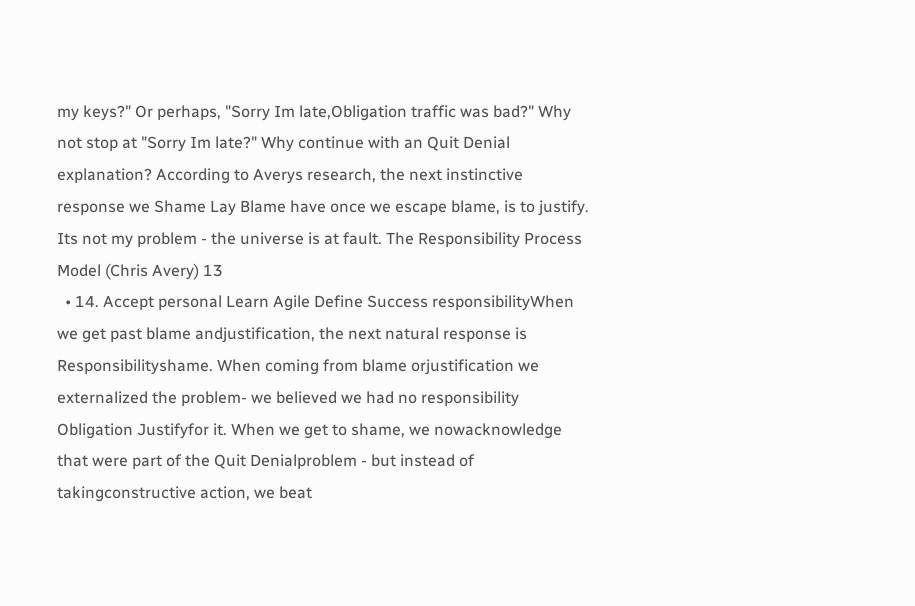my keys?" Or perhaps, "Sorry Im late,Obligation traffic was bad?" Why not stop at "Sorry Im late?" Why continue with an Quit Denial explanation? According to Averys research, the next instinctive response we Shame Lay Blame have once we escape blame, is to justify. Its not my problem - the universe is at fault. The Responsibility Process Model (Chris Avery) 13
  • 14. Accept personal Learn Agile Define Success responsibilityWhen we get past blame andjustification, the next natural response is Responsibilityshame. When coming from blame orjustification we externalized the problem- we believed we had no responsibility Obligation Justifyfor it. When we get to shame, we nowacknowledge that were part of the Quit Denialproblem - but instead of takingconstructive action, we beat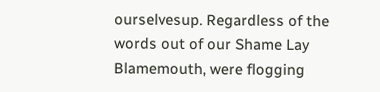ourselvesup. Regardless of the words out of our Shame Lay Blamemouth, were flogging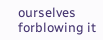ourselves forblowing it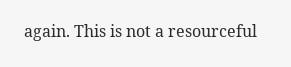again. This is not a resourceful